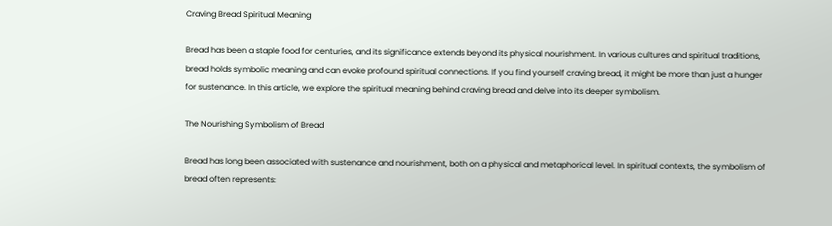Craving Bread Spiritual Meaning

Bread has been a staple food for centuries, and its significance extends beyond its physical nourishment. In various cultures and spiritual traditions, bread holds symbolic meaning and can evoke profound spiritual connections. If you find yourself craving bread, it might be more than just a hunger for sustenance. In this article, we explore the spiritual meaning behind craving bread and delve into its deeper symbolism.

The Nourishing Symbolism of Bread

Bread has long been associated with sustenance and nourishment, both on a physical and metaphorical level. In spiritual contexts, the symbolism of bread often represents: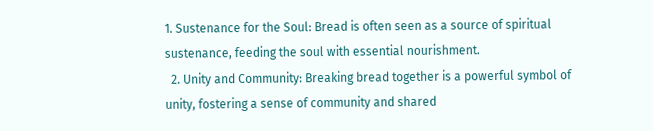1. Sustenance for the Soul: Bread is often seen as a source of spiritual sustenance, feeding the soul with essential nourishment.
  2. Unity and Community: Breaking bread together is a powerful symbol of unity, fostering a sense of community and shared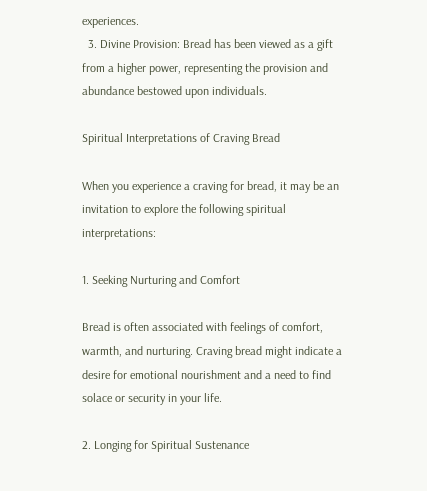experiences.
  3. Divine Provision: Bread has been viewed as a gift from a higher power, representing the provision and abundance bestowed upon individuals.

Spiritual Interpretations of Craving Bread

When you experience a craving for bread, it may be an invitation to explore the following spiritual interpretations:

1. Seeking Nurturing and Comfort

Bread is often associated with feelings of comfort, warmth, and nurturing. Craving bread might indicate a desire for emotional nourishment and a need to find solace or security in your life.

2. Longing for Spiritual Sustenance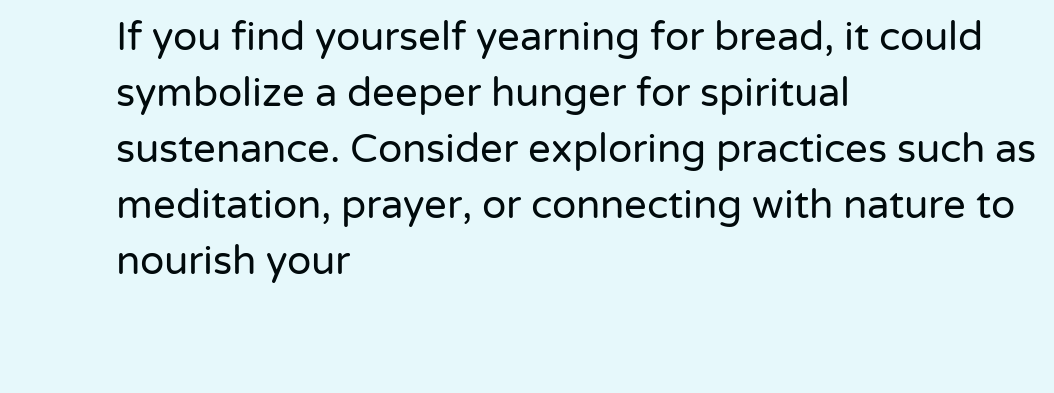If you find yourself yearning for bread, it could symbolize a deeper hunger for spiritual sustenance. Consider exploring practices such as meditation, prayer, or connecting with nature to nourish your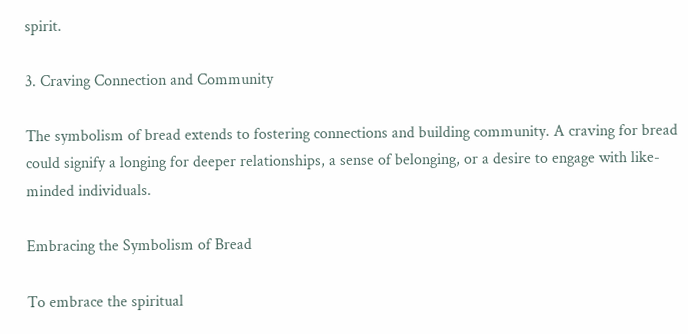spirit.

3. Craving Connection and Community

The symbolism of bread extends to fostering connections and building community. A craving for bread could signify a longing for deeper relationships, a sense of belonging, or a desire to engage with like-minded individuals.

Embracing the Symbolism of Bread

To embrace the spiritual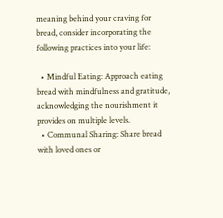meaning behind your craving for bread, consider incorporating the following practices into your life:

  • Mindful Eating: Approach eating bread with mindfulness and gratitude, acknowledging the nourishment it provides on multiple levels.
  • Communal Sharing: Share bread with loved ones or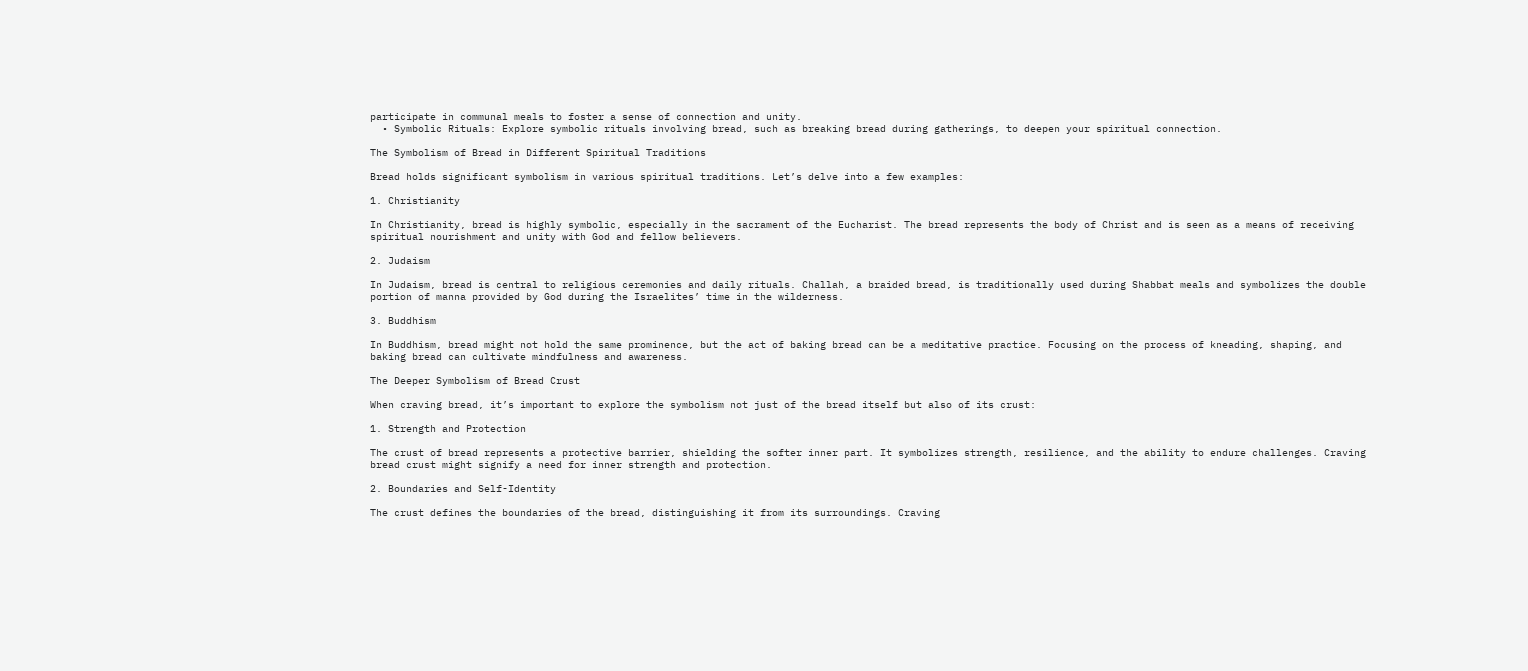participate in communal meals to foster a sense of connection and unity.
  • Symbolic Rituals: Explore symbolic rituals involving bread, such as breaking bread during gatherings, to deepen your spiritual connection.

The Symbolism of Bread in Different Spiritual Traditions

Bread holds significant symbolism in various spiritual traditions. Let’s delve into a few examples:

1. Christianity

In Christianity, bread is highly symbolic, especially in the sacrament of the Eucharist. The bread represents the body of Christ and is seen as a means of receiving spiritual nourishment and unity with God and fellow believers.

2. Judaism

In Judaism, bread is central to religious ceremonies and daily rituals. Challah, a braided bread, is traditionally used during Shabbat meals and symbolizes the double portion of manna provided by God during the Israelites’ time in the wilderness.

3. Buddhism

In Buddhism, bread might not hold the same prominence, but the act of baking bread can be a meditative practice. Focusing on the process of kneading, shaping, and baking bread can cultivate mindfulness and awareness.

The Deeper Symbolism of Bread Crust

When craving bread, it’s important to explore the symbolism not just of the bread itself but also of its crust:

1. Strength and Protection

The crust of bread represents a protective barrier, shielding the softer inner part. It symbolizes strength, resilience, and the ability to endure challenges. Craving bread crust might signify a need for inner strength and protection.

2. Boundaries and Self-Identity

The crust defines the boundaries of the bread, distinguishing it from its surroundings. Craving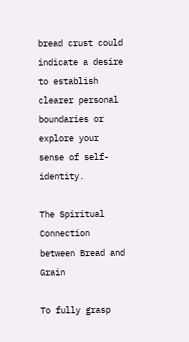bread crust could indicate a desire to establish clearer personal boundaries or explore your sense of self-identity.

The Spiritual Connection between Bread and Grain

To fully grasp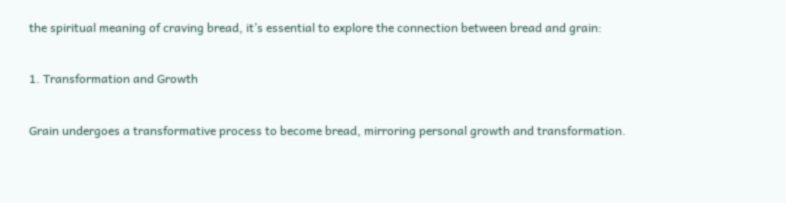the spiritual meaning of craving bread, it’s essential to explore the connection between bread and grain:

1. Transformation and Growth

Grain undergoes a transformative process to become bread, mirroring personal growth and transformation.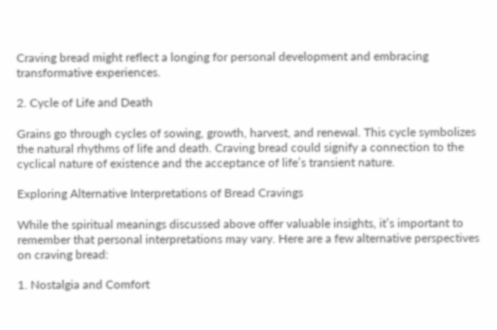Craving bread might reflect a longing for personal development and embracing transformative experiences.

2. Cycle of Life and Death

Grains go through cycles of sowing, growth, harvest, and renewal. This cycle symbolizes the natural rhythms of life and death. Craving bread could signify a connection to the cyclical nature of existence and the acceptance of life’s transient nature.

Exploring Alternative Interpretations of Bread Cravings

While the spiritual meanings discussed above offer valuable insights, it’s important to remember that personal interpretations may vary. Here are a few alternative perspectives on craving bread:

1. Nostalgia and Comfort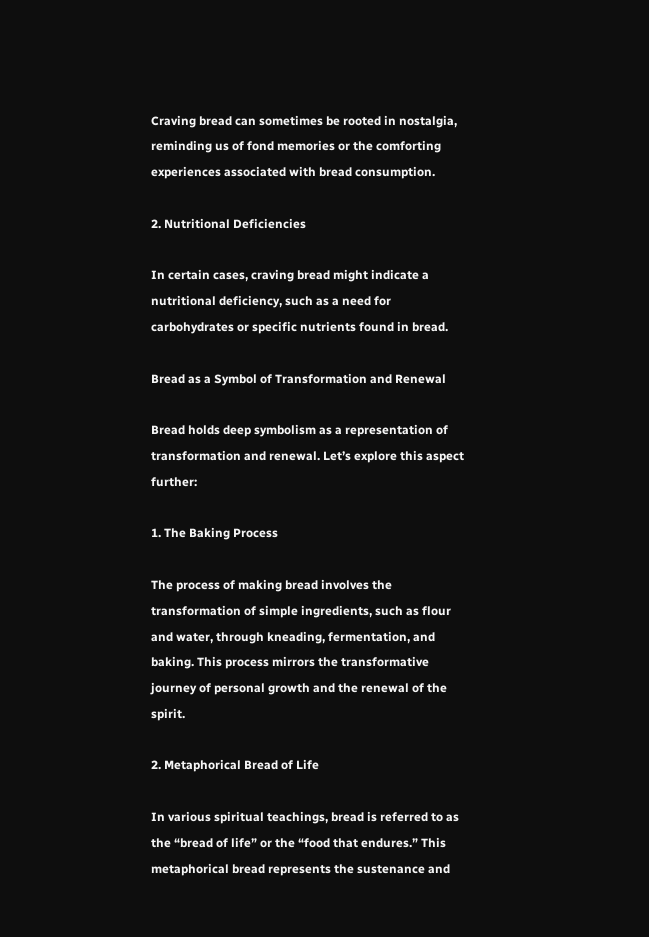Craving bread can sometimes be rooted in nostalgia, reminding us of fond memories or the comforting experiences associated with bread consumption.

2. Nutritional Deficiencies

In certain cases, craving bread might indicate a nutritional deficiency, such as a need for carbohydrates or specific nutrients found in bread.

Bread as a Symbol of Transformation and Renewal

Bread holds deep symbolism as a representation of transformation and renewal. Let’s explore this aspect further:

1. The Baking Process

The process of making bread involves the transformation of simple ingredients, such as flour and water, through kneading, fermentation, and baking. This process mirrors the transformative journey of personal growth and the renewal of the spirit.

2. Metaphorical Bread of Life

In various spiritual teachings, bread is referred to as the “bread of life” or the “food that endures.” This metaphorical bread represents the sustenance and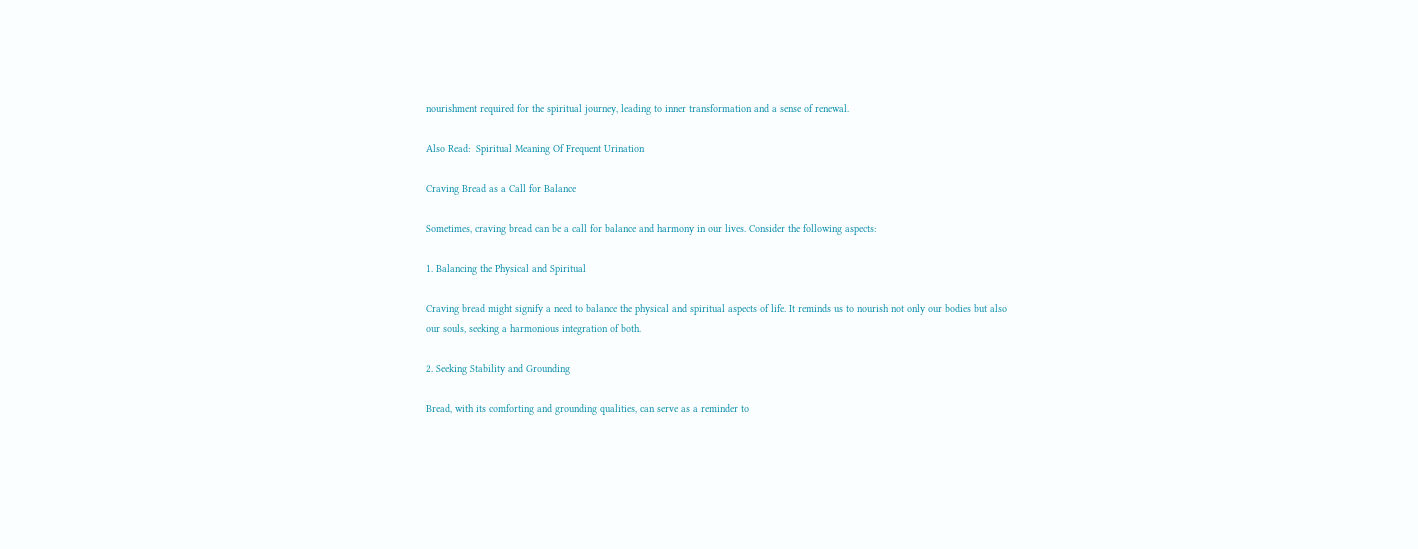nourishment required for the spiritual journey, leading to inner transformation and a sense of renewal.

Also Read:  Spiritual Meaning Of Frequent Urination

Craving Bread as a Call for Balance

Sometimes, craving bread can be a call for balance and harmony in our lives. Consider the following aspects:

1. Balancing the Physical and Spiritual

Craving bread might signify a need to balance the physical and spiritual aspects of life. It reminds us to nourish not only our bodies but also our souls, seeking a harmonious integration of both.

2. Seeking Stability and Grounding

Bread, with its comforting and grounding qualities, can serve as a reminder to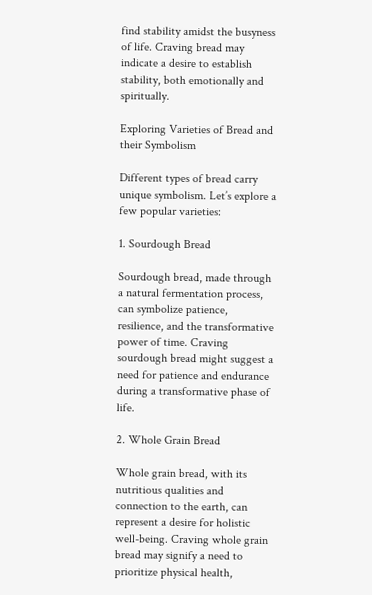find stability amidst the busyness of life. Craving bread may indicate a desire to establish stability, both emotionally and spiritually.

Exploring Varieties of Bread and their Symbolism

Different types of bread carry unique symbolism. Let’s explore a few popular varieties:

1. Sourdough Bread

Sourdough bread, made through a natural fermentation process, can symbolize patience, resilience, and the transformative power of time. Craving sourdough bread might suggest a need for patience and endurance during a transformative phase of life.

2. Whole Grain Bread

Whole grain bread, with its nutritious qualities and connection to the earth, can represent a desire for holistic well-being. Craving whole grain bread may signify a need to prioritize physical health,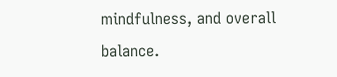mindfulness, and overall balance.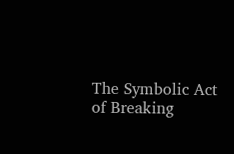The Symbolic Act of Breaking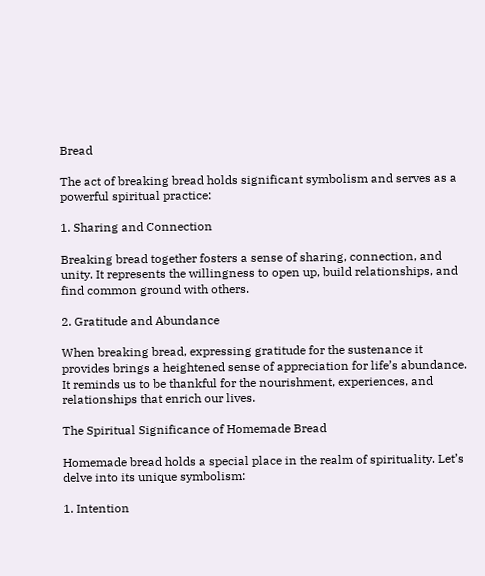Bread

The act of breaking bread holds significant symbolism and serves as a powerful spiritual practice:

1. Sharing and Connection

Breaking bread together fosters a sense of sharing, connection, and unity. It represents the willingness to open up, build relationships, and find common ground with others.

2. Gratitude and Abundance

When breaking bread, expressing gratitude for the sustenance it provides brings a heightened sense of appreciation for life’s abundance. It reminds us to be thankful for the nourishment, experiences, and relationships that enrich our lives.

The Spiritual Significance of Homemade Bread

Homemade bread holds a special place in the realm of spirituality. Let’s delve into its unique symbolism:

1. Intention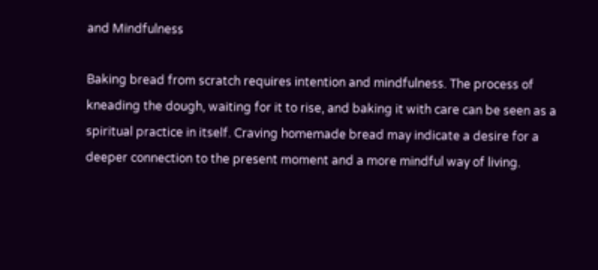and Mindfulness

Baking bread from scratch requires intention and mindfulness. The process of kneading the dough, waiting for it to rise, and baking it with care can be seen as a spiritual practice in itself. Craving homemade bread may indicate a desire for a deeper connection to the present moment and a more mindful way of living.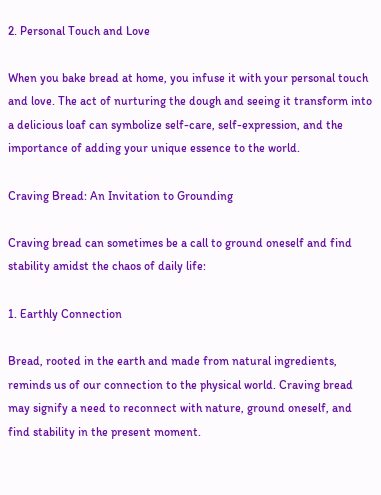2. Personal Touch and Love

When you bake bread at home, you infuse it with your personal touch and love. The act of nurturing the dough and seeing it transform into a delicious loaf can symbolize self-care, self-expression, and the importance of adding your unique essence to the world.

Craving Bread: An Invitation to Grounding

Craving bread can sometimes be a call to ground oneself and find stability amidst the chaos of daily life:

1. Earthly Connection

Bread, rooted in the earth and made from natural ingredients, reminds us of our connection to the physical world. Craving bread may signify a need to reconnect with nature, ground oneself, and find stability in the present moment.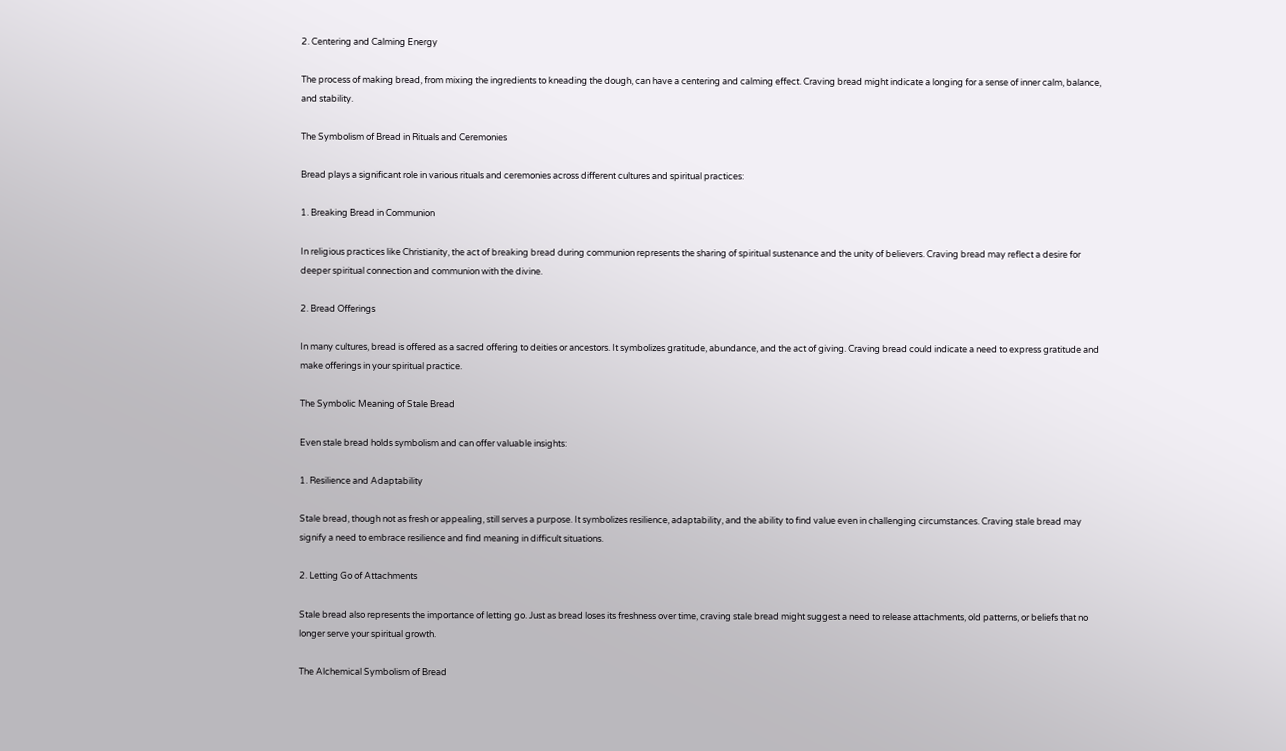2. Centering and Calming Energy

The process of making bread, from mixing the ingredients to kneading the dough, can have a centering and calming effect. Craving bread might indicate a longing for a sense of inner calm, balance, and stability.

The Symbolism of Bread in Rituals and Ceremonies

Bread plays a significant role in various rituals and ceremonies across different cultures and spiritual practices:

1. Breaking Bread in Communion

In religious practices like Christianity, the act of breaking bread during communion represents the sharing of spiritual sustenance and the unity of believers. Craving bread may reflect a desire for deeper spiritual connection and communion with the divine.

2. Bread Offerings

In many cultures, bread is offered as a sacred offering to deities or ancestors. It symbolizes gratitude, abundance, and the act of giving. Craving bread could indicate a need to express gratitude and make offerings in your spiritual practice.

The Symbolic Meaning of Stale Bread

Even stale bread holds symbolism and can offer valuable insights:

1. Resilience and Adaptability

Stale bread, though not as fresh or appealing, still serves a purpose. It symbolizes resilience, adaptability, and the ability to find value even in challenging circumstances. Craving stale bread may signify a need to embrace resilience and find meaning in difficult situations.

2. Letting Go of Attachments

Stale bread also represents the importance of letting go. Just as bread loses its freshness over time, craving stale bread might suggest a need to release attachments, old patterns, or beliefs that no longer serve your spiritual growth.

The Alchemical Symbolism of Bread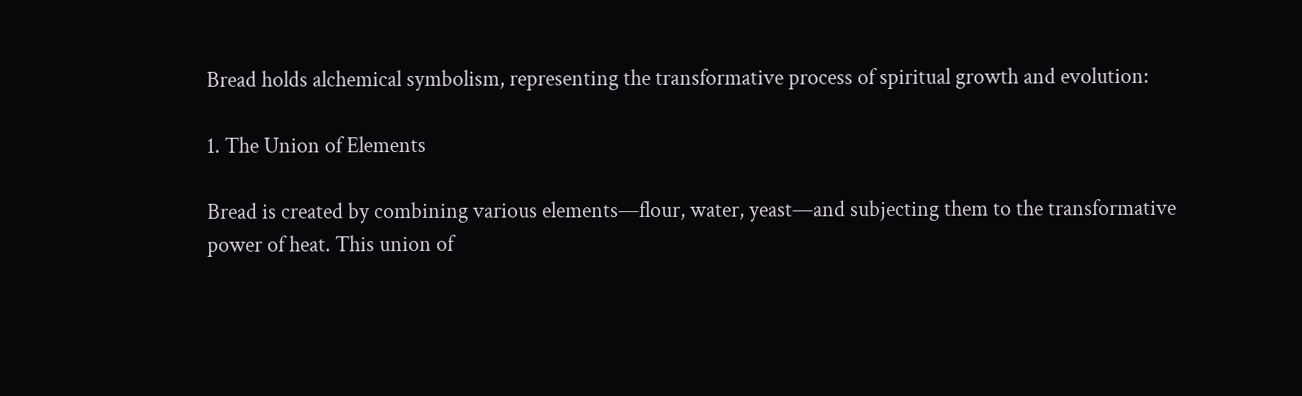Bread holds alchemical symbolism, representing the transformative process of spiritual growth and evolution:

1. The Union of Elements

Bread is created by combining various elements—flour, water, yeast—and subjecting them to the transformative power of heat. This union of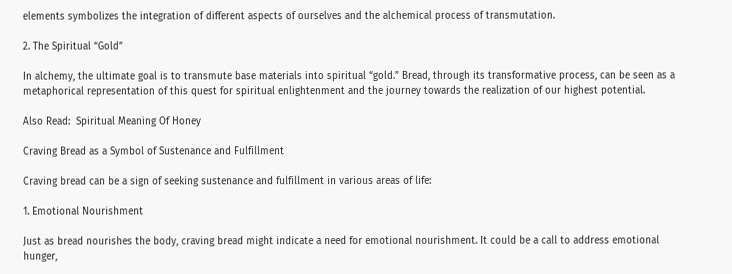elements symbolizes the integration of different aspects of ourselves and the alchemical process of transmutation.

2. The Spiritual “Gold”

In alchemy, the ultimate goal is to transmute base materials into spiritual “gold.” Bread, through its transformative process, can be seen as a metaphorical representation of this quest for spiritual enlightenment and the journey towards the realization of our highest potential.

Also Read:  Spiritual Meaning Of Honey

Craving Bread as a Symbol of Sustenance and Fulfillment

Craving bread can be a sign of seeking sustenance and fulfillment in various areas of life:

1. Emotional Nourishment

Just as bread nourishes the body, craving bread might indicate a need for emotional nourishment. It could be a call to address emotional hunger,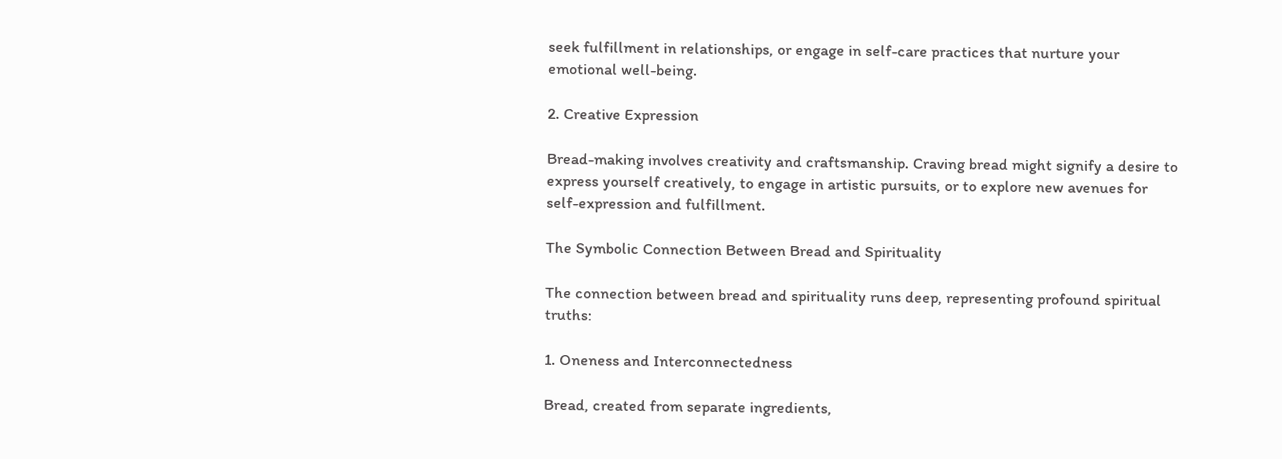seek fulfillment in relationships, or engage in self-care practices that nurture your emotional well-being.

2. Creative Expression

Bread-making involves creativity and craftsmanship. Craving bread might signify a desire to express yourself creatively, to engage in artistic pursuits, or to explore new avenues for self-expression and fulfillment.

The Symbolic Connection Between Bread and Spirituality

The connection between bread and spirituality runs deep, representing profound spiritual truths:

1. Oneness and Interconnectedness

Bread, created from separate ingredients,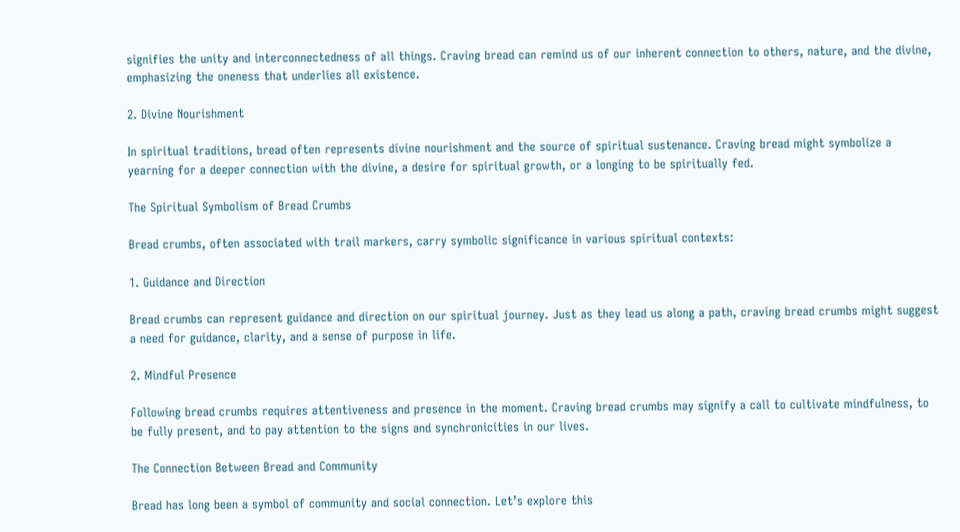signifies the unity and interconnectedness of all things. Craving bread can remind us of our inherent connection to others, nature, and the divine, emphasizing the oneness that underlies all existence.

2. Divine Nourishment

In spiritual traditions, bread often represents divine nourishment and the source of spiritual sustenance. Craving bread might symbolize a yearning for a deeper connection with the divine, a desire for spiritual growth, or a longing to be spiritually fed.

The Spiritual Symbolism of Bread Crumbs

Bread crumbs, often associated with trail markers, carry symbolic significance in various spiritual contexts:

1. Guidance and Direction

Bread crumbs can represent guidance and direction on our spiritual journey. Just as they lead us along a path, craving bread crumbs might suggest a need for guidance, clarity, and a sense of purpose in life.

2. Mindful Presence

Following bread crumbs requires attentiveness and presence in the moment. Craving bread crumbs may signify a call to cultivate mindfulness, to be fully present, and to pay attention to the signs and synchronicities in our lives.

The Connection Between Bread and Community

Bread has long been a symbol of community and social connection. Let’s explore this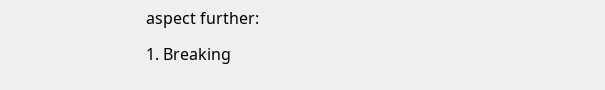aspect further:

1. Breaking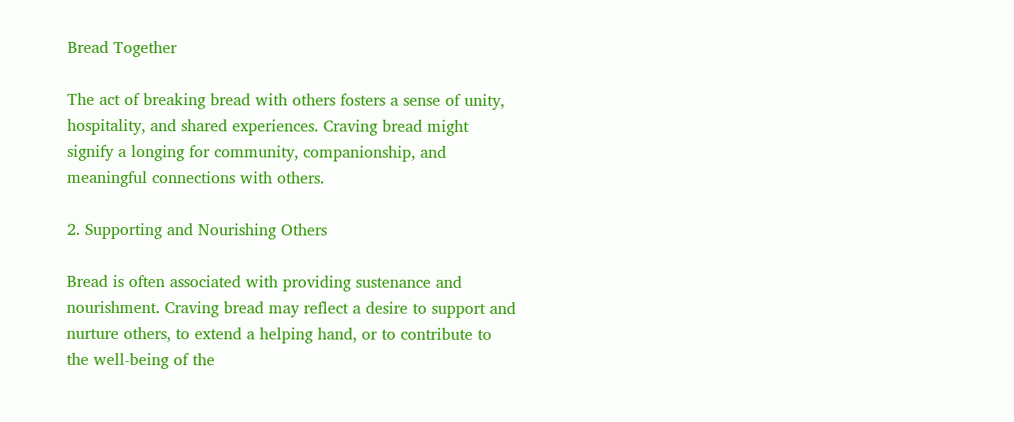Bread Together

The act of breaking bread with others fosters a sense of unity, hospitality, and shared experiences. Craving bread might signify a longing for community, companionship, and meaningful connections with others.

2. Supporting and Nourishing Others

Bread is often associated with providing sustenance and nourishment. Craving bread may reflect a desire to support and nurture others, to extend a helping hand, or to contribute to the well-being of the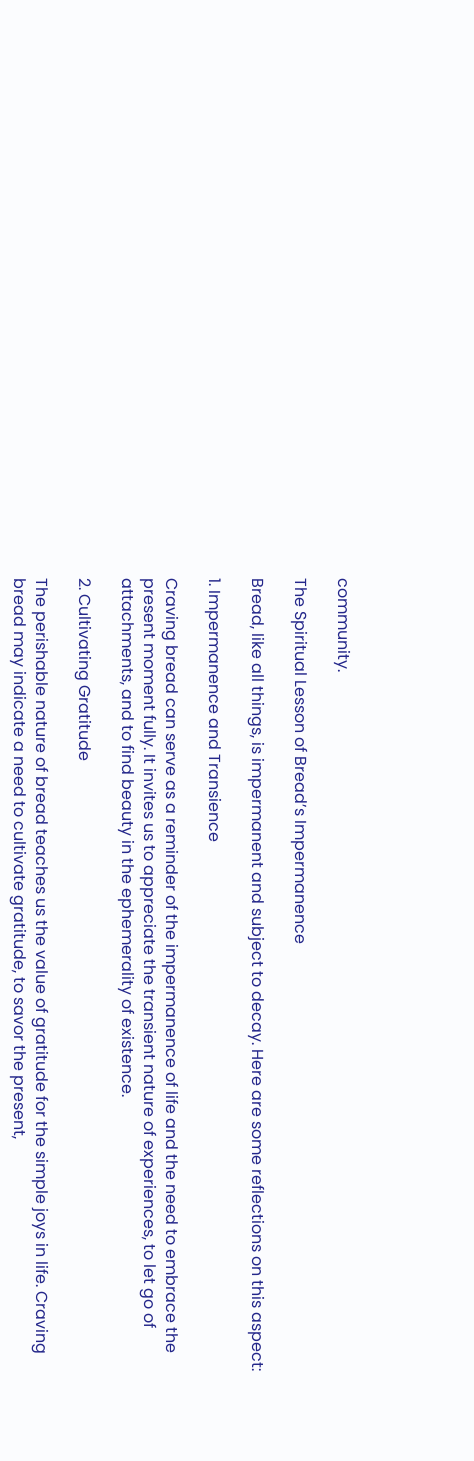community.

The Spiritual Lesson of Bread’s Impermanence

Bread, like all things, is impermanent and subject to decay. Here are some reflections on this aspect:

1. Impermanence and Transience

Craving bread can serve as a reminder of the impermanence of life and the need to embrace the present moment fully. It invites us to appreciate the transient nature of experiences, to let go of attachments, and to find beauty in the ephemerality of existence.

2. Cultivating Gratitude

The perishable nature of bread teaches us the value of gratitude for the simple joys in life. Craving bread may indicate a need to cultivate gratitude, to savor the present,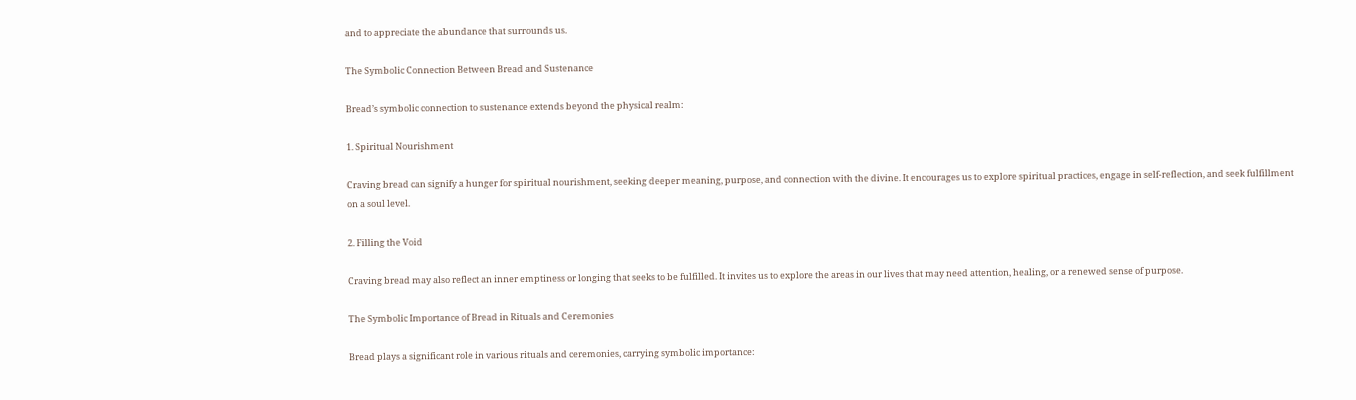and to appreciate the abundance that surrounds us.

The Symbolic Connection Between Bread and Sustenance

Bread’s symbolic connection to sustenance extends beyond the physical realm:

1. Spiritual Nourishment

Craving bread can signify a hunger for spiritual nourishment, seeking deeper meaning, purpose, and connection with the divine. It encourages us to explore spiritual practices, engage in self-reflection, and seek fulfillment on a soul level.

2. Filling the Void

Craving bread may also reflect an inner emptiness or longing that seeks to be fulfilled. It invites us to explore the areas in our lives that may need attention, healing, or a renewed sense of purpose.

The Symbolic Importance of Bread in Rituals and Ceremonies

Bread plays a significant role in various rituals and ceremonies, carrying symbolic importance: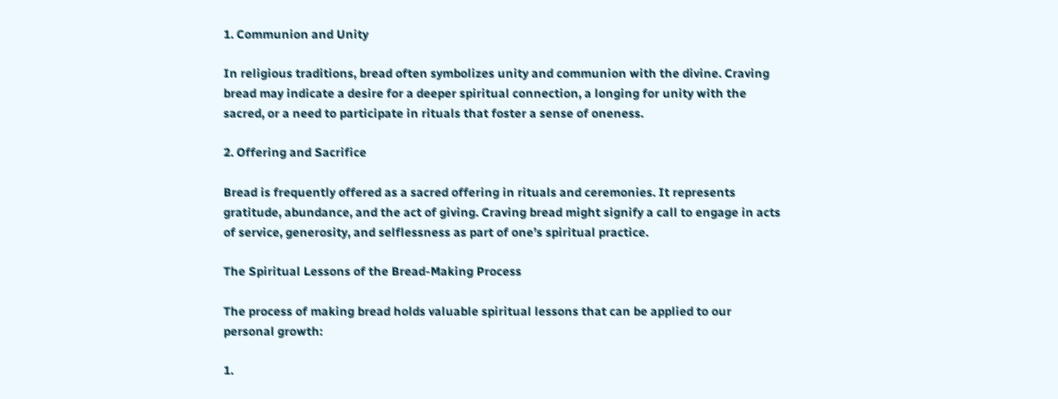1. Communion and Unity

In religious traditions, bread often symbolizes unity and communion with the divine. Craving bread may indicate a desire for a deeper spiritual connection, a longing for unity with the sacred, or a need to participate in rituals that foster a sense of oneness.

2. Offering and Sacrifice

Bread is frequently offered as a sacred offering in rituals and ceremonies. It represents gratitude, abundance, and the act of giving. Craving bread might signify a call to engage in acts of service, generosity, and selflessness as part of one’s spiritual practice.

The Spiritual Lessons of the Bread-Making Process

The process of making bread holds valuable spiritual lessons that can be applied to our personal growth:

1.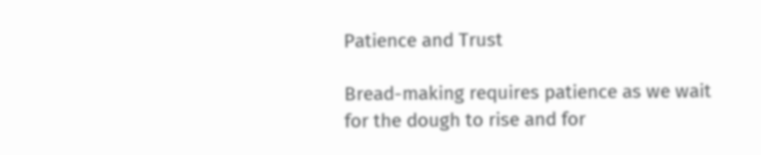Patience and Trust

Bread-making requires patience as we wait for the dough to rise and for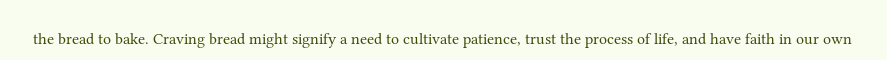the bread to bake. Craving bread might signify a need to cultivate patience, trust the process of life, and have faith in our own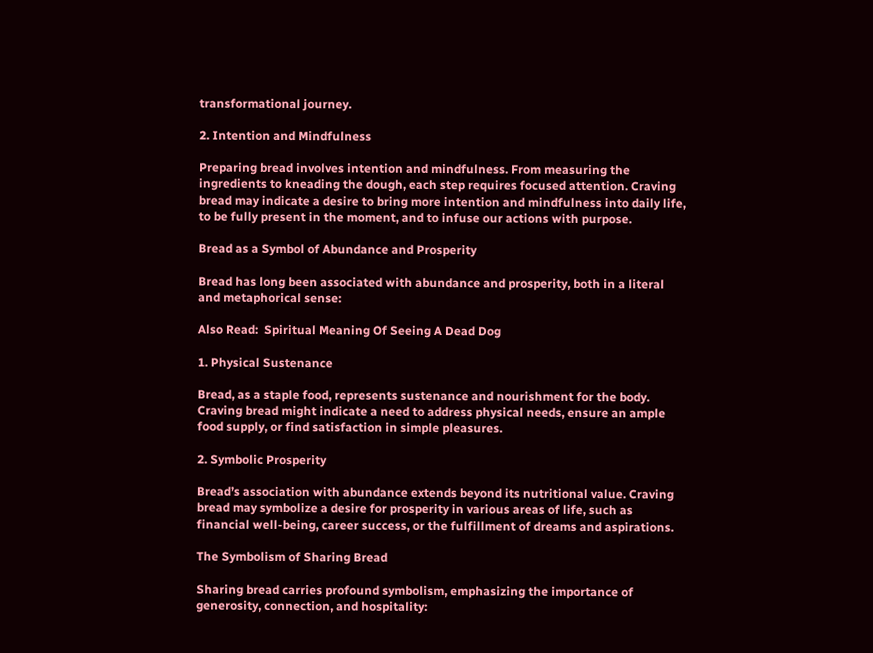transformational journey.

2. Intention and Mindfulness

Preparing bread involves intention and mindfulness. From measuring the ingredients to kneading the dough, each step requires focused attention. Craving bread may indicate a desire to bring more intention and mindfulness into daily life, to be fully present in the moment, and to infuse our actions with purpose.

Bread as a Symbol of Abundance and Prosperity

Bread has long been associated with abundance and prosperity, both in a literal and metaphorical sense:

Also Read:  Spiritual Meaning Of Seeing A Dead Dog

1. Physical Sustenance

Bread, as a staple food, represents sustenance and nourishment for the body. Craving bread might indicate a need to address physical needs, ensure an ample food supply, or find satisfaction in simple pleasures.

2. Symbolic Prosperity

Bread’s association with abundance extends beyond its nutritional value. Craving bread may symbolize a desire for prosperity in various areas of life, such as financial well-being, career success, or the fulfillment of dreams and aspirations.

The Symbolism of Sharing Bread

Sharing bread carries profound symbolism, emphasizing the importance of generosity, connection, and hospitality: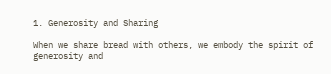1. Generosity and Sharing

When we share bread with others, we embody the spirit of generosity and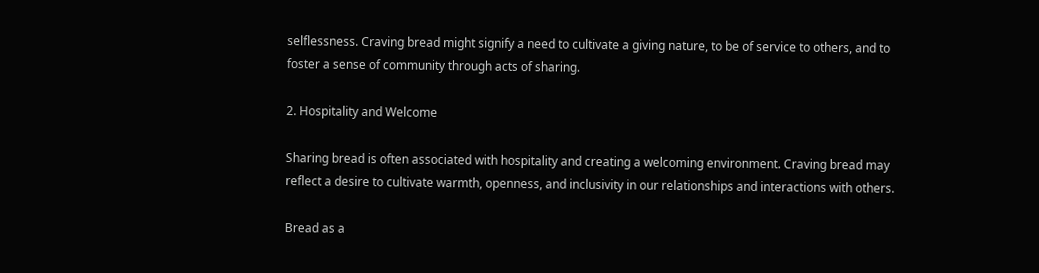selflessness. Craving bread might signify a need to cultivate a giving nature, to be of service to others, and to foster a sense of community through acts of sharing.

2. Hospitality and Welcome

Sharing bread is often associated with hospitality and creating a welcoming environment. Craving bread may reflect a desire to cultivate warmth, openness, and inclusivity in our relationships and interactions with others.

Bread as a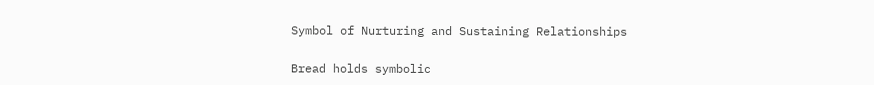Symbol of Nurturing and Sustaining Relationships

Bread holds symbolic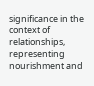significance in the context of relationships, representing nourishment and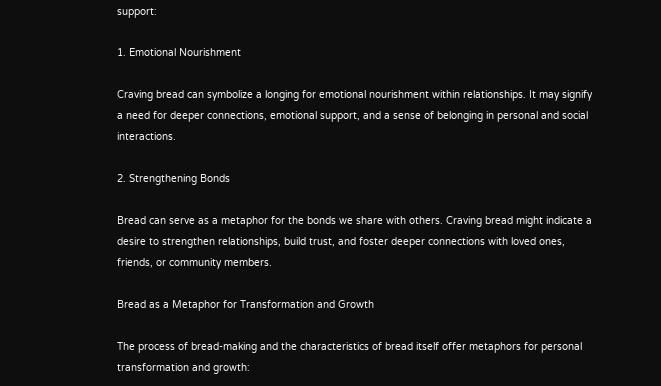support:

1. Emotional Nourishment

Craving bread can symbolize a longing for emotional nourishment within relationships. It may signify a need for deeper connections, emotional support, and a sense of belonging in personal and social interactions.

2. Strengthening Bonds

Bread can serve as a metaphor for the bonds we share with others. Craving bread might indicate a desire to strengthen relationships, build trust, and foster deeper connections with loved ones, friends, or community members.

Bread as a Metaphor for Transformation and Growth

The process of bread-making and the characteristics of bread itself offer metaphors for personal transformation and growth: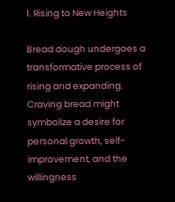1. Rising to New Heights

Bread dough undergoes a transformative process of rising and expanding. Craving bread might symbolize a desire for personal growth, self-improvement, and the willingness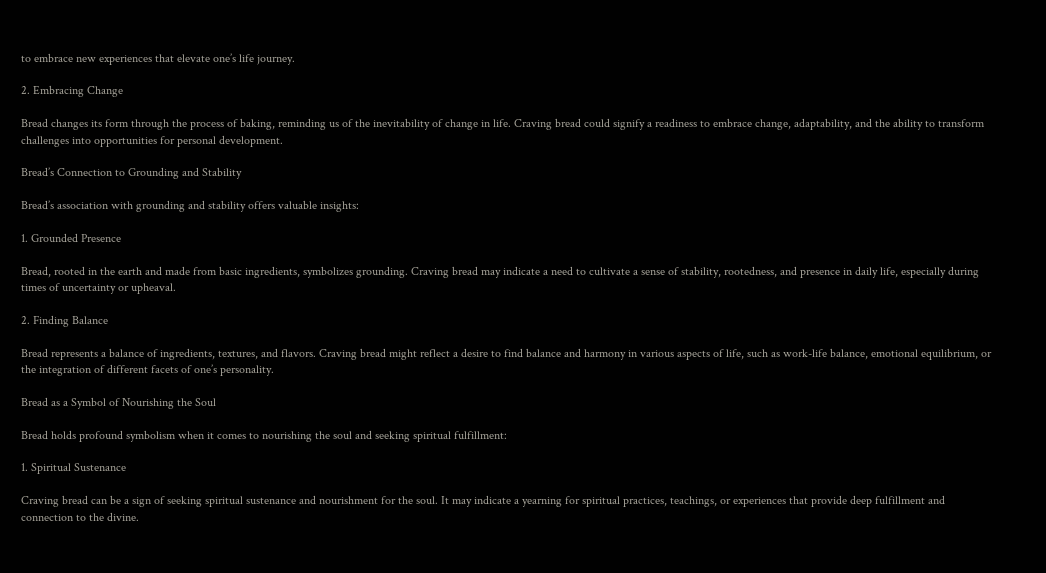to embrace new experiences that elevate one’s life journey.

2. Embracing Change

Bread changes its form through the process of baking, reminding us of the inevitability of change in life. Craving bread could signify a readiness to embrace change, adaptability, and the ability to transform challenges into opportunities for personal development.

Bread’s Connection to Grounding and Stability

Bread’s association with grounding and stability offers valuable insights:

1. Grounded Presence

Bread, rooted in the earth and made from basic ingredients, symbolizes grounding. Craving bread may indicate a need to cultivate a sense of stability, rootedness, and presence in daily life, especially during times of uncertainty or upheaval.

2. Finding Balance

Bread represents a balance of ingredients, textures, and flavors. Craving bread might reflect a desire to find balance and harmony in various aspects of life, such as work-life balance, emotional equilibrium, or the integration of different facets of one’s personality.

Bread as a Symbol of Nourishing the Soul

Bread holds profound symbolism when it comes to nourishing the soul and seeking spiritual fulfillment:

1. Spiritual Sustenance

Craving bread can be a sign of seeking spiritual sustenance and nourishment for the soul. It may indicate a yearning for spiritual practices, teachings, or experiences that provide deep fulfillment and connection to the divine.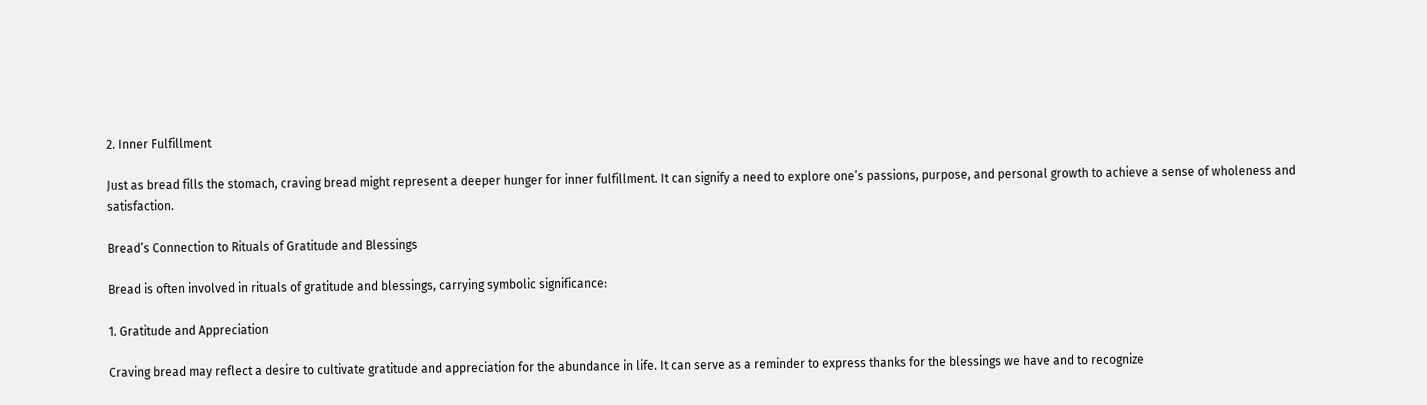2. Inner Fulfillment

Just as bread fills the stomach, craving bread might represent a deeper hunger for inner fulfillment. It can signify a need to explore one’s passions, purpose, and personal growth to achieve a sense of wholeness and satisfaction.

Bread’s Connection to Rituals of Gratitude and Blessings

Bread is often involved in rituals of gratitude and blessings, carrying symbolic significance:

1. Gratitude and Appreciation

Craving bread may reflect a desire to cultivate gratitude and appreciation for the abundance in life. It can serve as a reminder to express thanks for the blessings we have and to recognize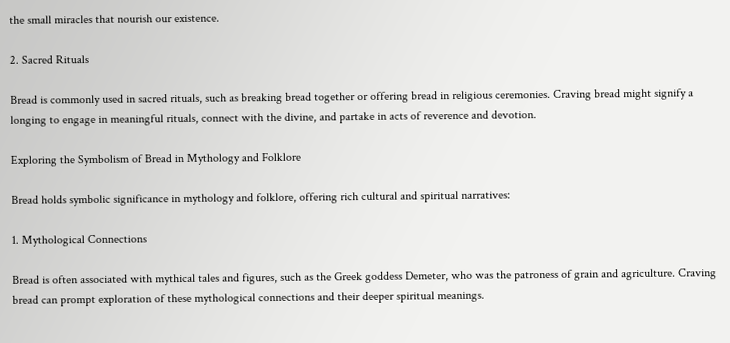the small miracles that nourish our existence.

2. Sacred Rituals

Bread is commonly used in sacred rituals, such as breaking bread together or offering bread in religious ceremonies. Craving bread might signify a longing to engage in meaningful rituals, connect with the divine, and partake in acts of reverence and devotion.

Exploring the Symbolism of Bread in Mythology and Folklore

Bread holds symbolic significance in mythology and folklore, offering rich cultural and spiritual narratives:

1. Mythological Connections

Bread is often associated with mythical tales and figures, such as the Greek goddess Demeter, who was the patroness of grain and agriculture. Craving bread can prompt exploration of these mythological connections and their deeper spiritual meanings.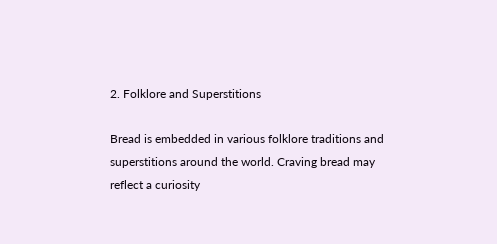2. Folklore and Superstitions

Bread is embedded in various folklore traditions and superstitions around the world. Craving bread may reflect a curiosity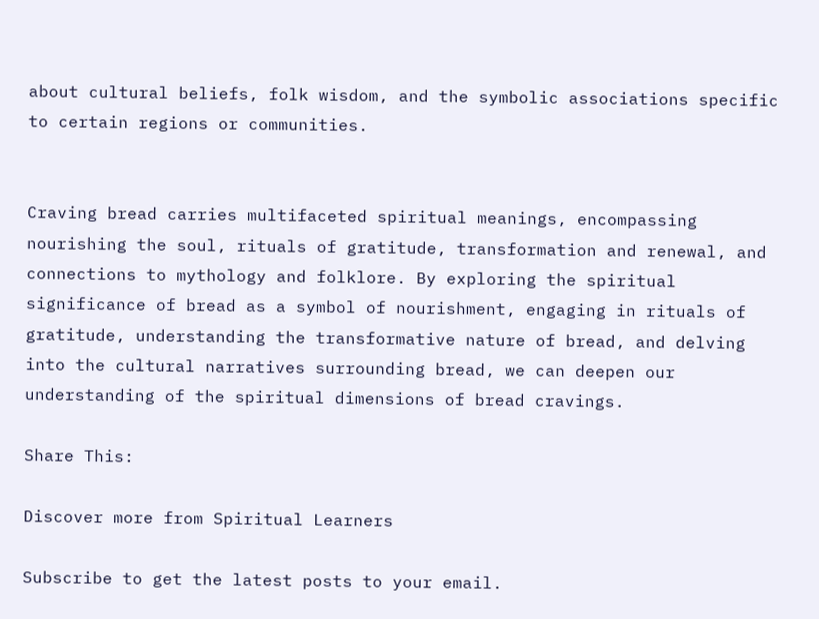about cultural beliefs, folk wisdom, and the symbolic associations specific to certain regions or communities.


Craving bread carries multifaceted spiritual meanings, encompassing nourishing the soul, rituals of gratitude, transformation and renewal, and connections to mythology and folklore. By exploring the spiritual significance of bread as a symbol of nourishment, engaging in rituals of gratitude, understanding the transformative nature of bread, and delving into the cultural narratives surrounding bread, we can deepen our understanding of the spiritual dimensions of bread cravings.

Share This:

Discover more from Spiritual Learners

Subscribe to get the latest posts to your email.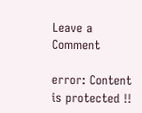Leave a Comment

error: Content is protected !!